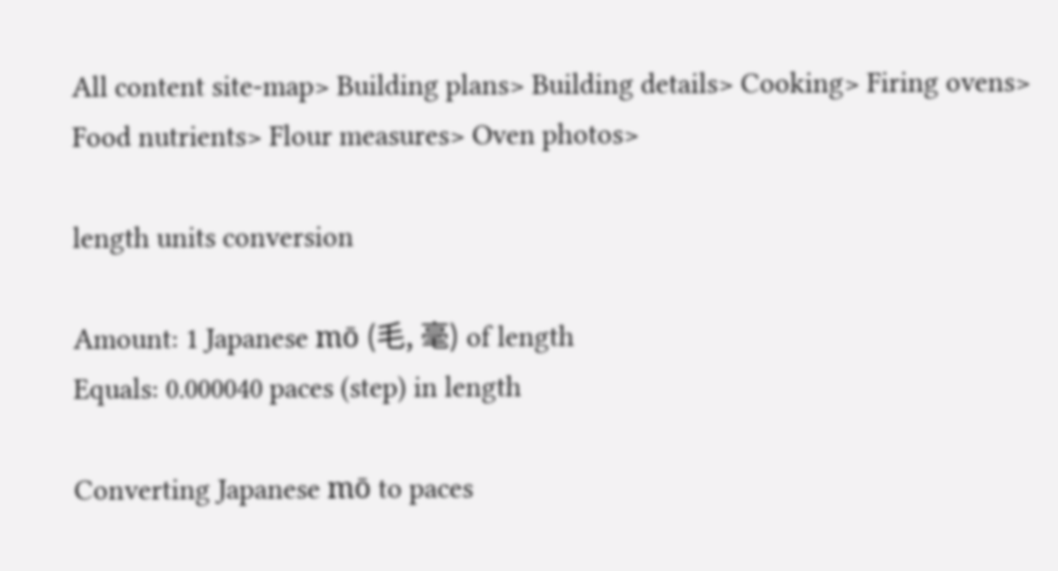All content site-map> Building plans> Building details> Cooking> Firing ovens> Food nutrients> Flour measures> Oven photos>

length units conversion

Amount: 1 Japanese mō (毛, 毫) of length
Equals: 0.000040 paces (step) in length

Converting Japanese mō to paces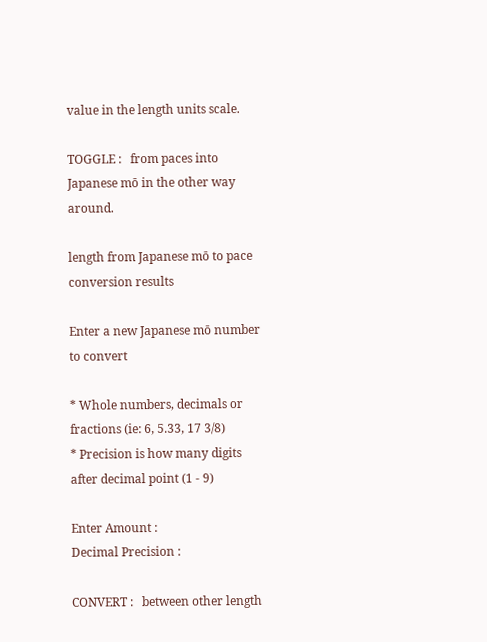value in the length units scale.

TOGGLE :   from paces into Japanese mō in the other way around.

length from Japanese mō to pace conversion results

Enter a new Japanese mō number to convert

* Whole numbers, decimals or fractions (ie: 6, 5.33, 17 3/8)
* Precision is how many digits after decimal point (1 - 9)

Enter Amount :
Decimal Precision :

CONVERT :   between other length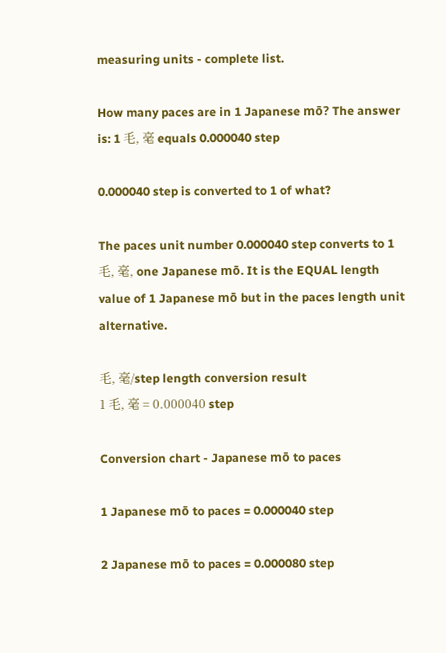measuring units - complete list.

How many paces are in 1 Japanese mō? The answer is: 1 毛, 毫 equals 0.000040 step

0.000040 step is converted to 1 of what?

The paces unit number 0.000040 step converts to 1 毛, 毫, one Japanese mō. It is the EQUAL length value of 1 Japanese mō but in the paces length unit alternative.

毛, 毫/step length conversion result
1 毛, 毫 = 0.000040 step

Conversion chart - Japanese mō to paces

1 Japanese mō to paces = 0.000040 step

2 Japanese mō to paces = 0.000080 step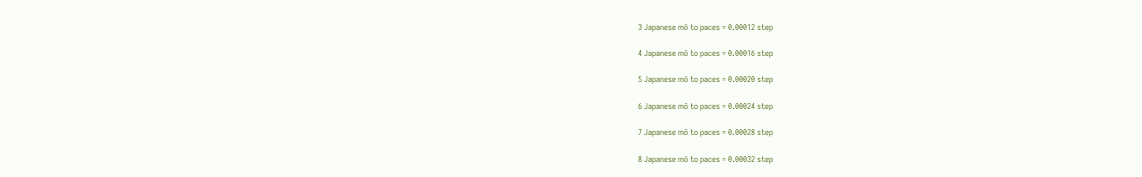3 Japanese mō to paces = 0.00012 step

4 Japanese mō to paces = 0.00016 step

5 Japanese mō to paces = 0.00020 step

6 Japanese mō to paces = 0.00024 step

7 Japanese mō to paces = 0.00028 step

8 Japanese mō to paces = 0.00032 step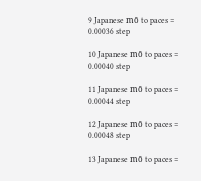9 Japanese mō to paces = 0.00036 step

10 Japanese mō to paces = 0.00040 step

11 Japanese mō to paces = 0.00044 step

12 Japanese mō to paces = 0.00048 step

13 Japanese mō to paces =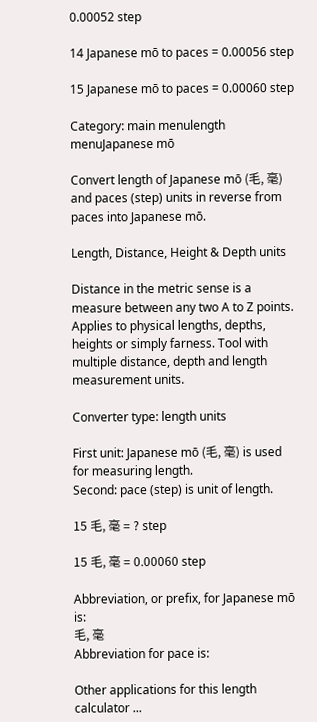0.00052 step

14 Japanese mō to paces = 0.00056 step

15 Japanese mō to paces = 0.00060 step

Category: main menulength menuJapanese mō

Convert length of Japanese mō (毛, 毫) and paces (step) units in reverse from paces into Japanese mō.

Length, Distance, Height & Depth units

Distance in the metric sense is a measure between any two A to Z points. Applies to physical lengths, depths, heights or simply farness. Tool with multiple distance, depth and length measurement units.

Converter type: length units

First unit: Japanese mō (毛, 毫) is used for measuring length.
Second: pace (step) is unit of length.

15 毛, 毫 = ? step

15 毛, 毫 = 0.00060 step

Abbreviation, or prefix, for Japanese mō is:
毛, 毫
Abbreviation for pace is:

Other applications for this length calculator ...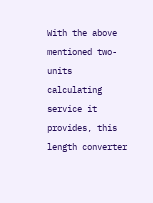With the above mentioned two-units calculating service it provides, this length converter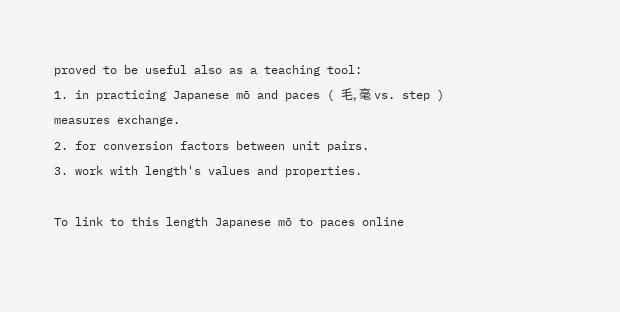proved to be useful also as a teaching tool:
1. in practicing Japanese mō and paces ( 毛, 毫 vs. step ) measures exchange.
2. for conversion factors between unit pairs.
3. work with length's values and properties.

To link to this length Japanese mō to paces online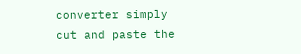converter simply cut and paste the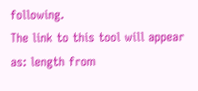following.
The link to this tool will appear as: length from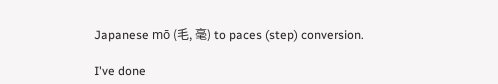Japanese mō (毛, 毫) to paces (step) conversion.

I've done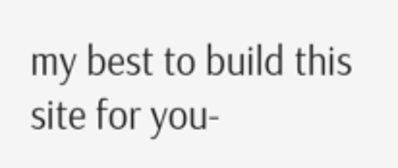my best to build this site for you-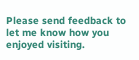Please send feedback to let me know how you enjoyed visiting.